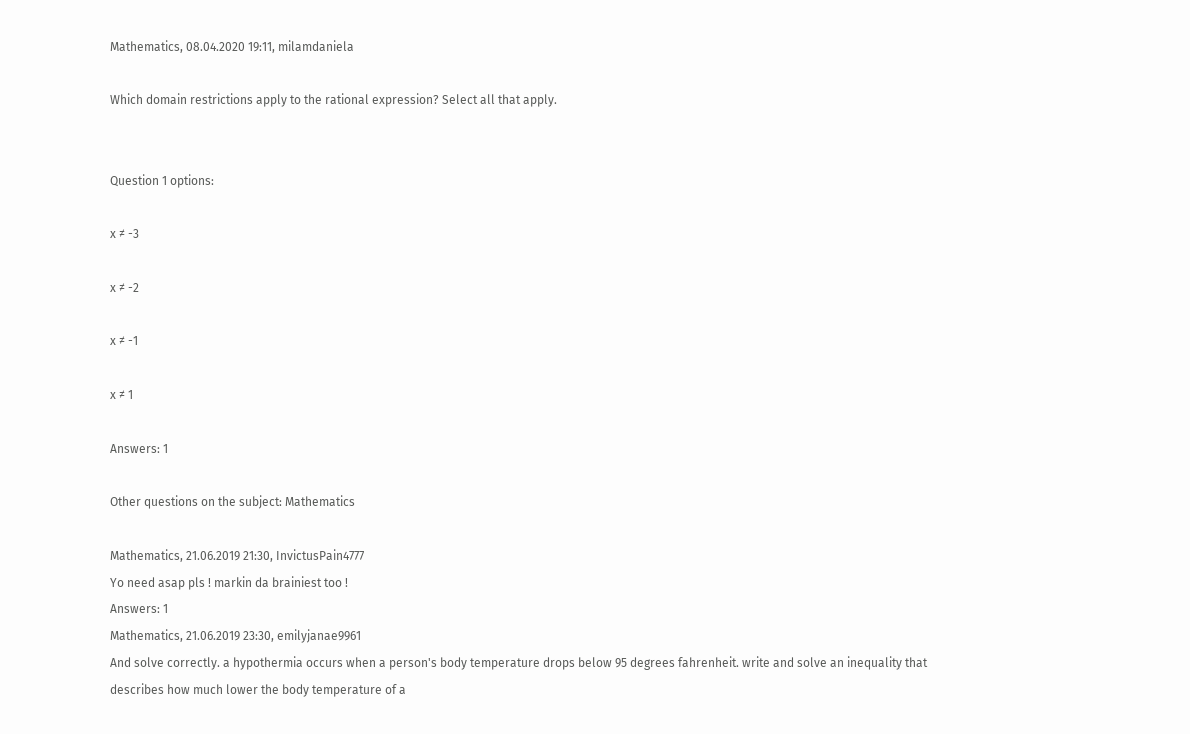Mathematics, 08.04.2020 19:11, milamdaniela

Which domain restrictions apply to the rational expression? Select all that apply.


Question 1 options:

x ≠ -3

x ≠ -2

x ≠ -1

x ≠ 1

Answers: 1

Other questions on the subject: Mathematics

Mathematics, 21.06.2019 21:30, InvictusPain4777
Yo need asap pls ! markin da brainiest too !
Answers: 1
Mathematics, 21.06.2019 23:30, emilyjanae9961
And solve correctly. a hypothermia occurs when a person's body temperature drops below 95 degrees fahrenheit. write and solve an inequality that describes how much lower the body temperature of a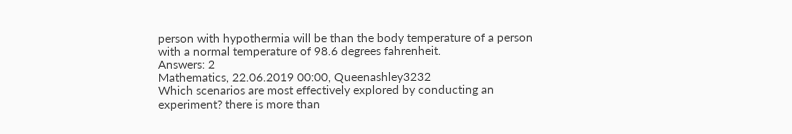person with hypothermia will be than the body temperature of a person with a normal temperature of 98.6 degrees fahrenheit.
Answers: 2
Mathematics, 22.06.2019 00:00, Queenashley3232
Which scenarios are most effectively explored by conducting an experiment? there is more than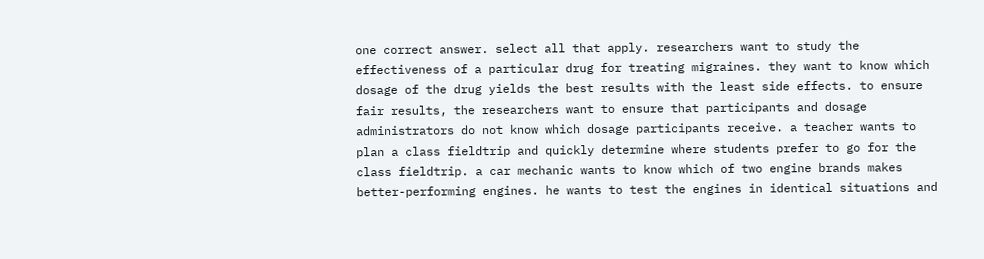one correct answer. select all that apply. researchers want to study the effectiveness of a particular drug for treating migraines. they want to know which dosage of the drug yields the best results with the least side effects. to ensure fair results, the researchers want to ensure that participants and dosage administrators do not know which dosage participants receive. a teacher wants to plan a class fieldtrip and quickly determine where students prefer to go for the class fieldtrip. a car mechanic wants to know which of two engine brands makes better-performing engines. he wants to test the engines in identical situations and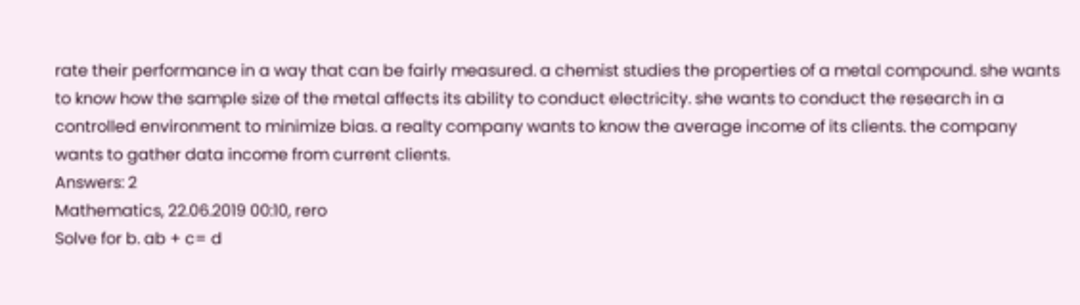rate their performance in a way that can be fairly measured. a chemist studies the properties of a metal compound. she wants to know how the sample size of the metal affects its ability to conduct electricity. she wants to conduct the research in a controlled environment to minimize bias. a realty company wants to know the average income of its clients. the company wants to gather data income from current clients.
Answers: 2
Mathematics, 22.06.2019 00:10, rero
Solve for b. ab + c= d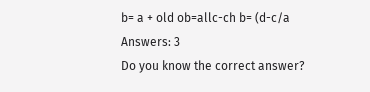b= a + old ob=allc-ch b= (d-c/a
Answers: 3
Do you know the correct answer?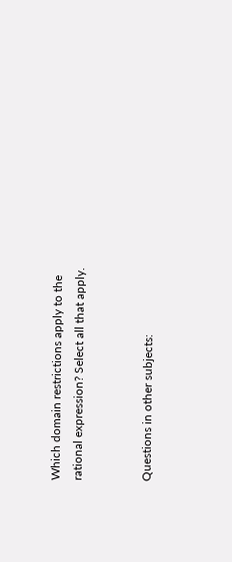Which domain restrictions apply to the rational expression? Select all that apply.


Questions in other subjects: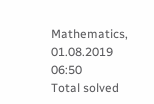Mathematics, 01.08.2019 06:50
Total solved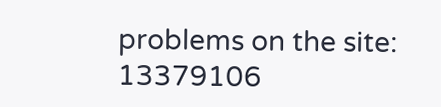problems on the site: 13379106